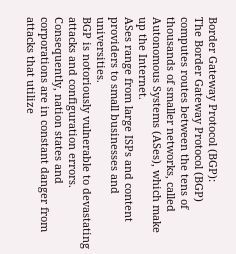Border Gateway Protocol (BGP):
The Border Gateway Protocol (BGP) computes routes between the tens of thousands of smaller networks, called Autonomous Systems (ASes), which make up the Internet.
ASes range from large ISPs and content providers to small businesses and universities.
BGP is notoriously vulnerable to devastating attacks and configuration errors. Consequently, nation states and corporations are in constant danger from attacks that utilize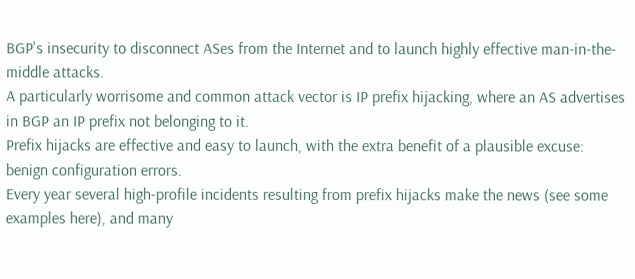BGP's insecurity to disconnect ASes from the Internet and to launch highly effective man-in-the-middle attacks.
A particularly worrisome and common attack vector is IP prefix hijacking, where an AS advertises in BGP an IP prefix not belonging to it.
Prefix hijacks are effective and easy to launch, with the extra benefit of a plausible excuse: benign configuration errors.
Every year several high-profile incidents resulting from prefix hijacks make the news (see some examples here), and many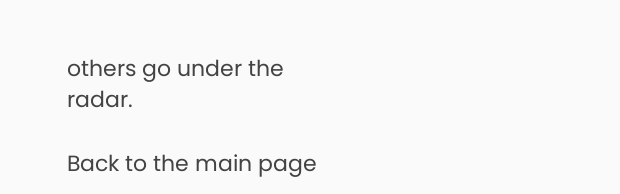others go under the radar.

Back to the main page